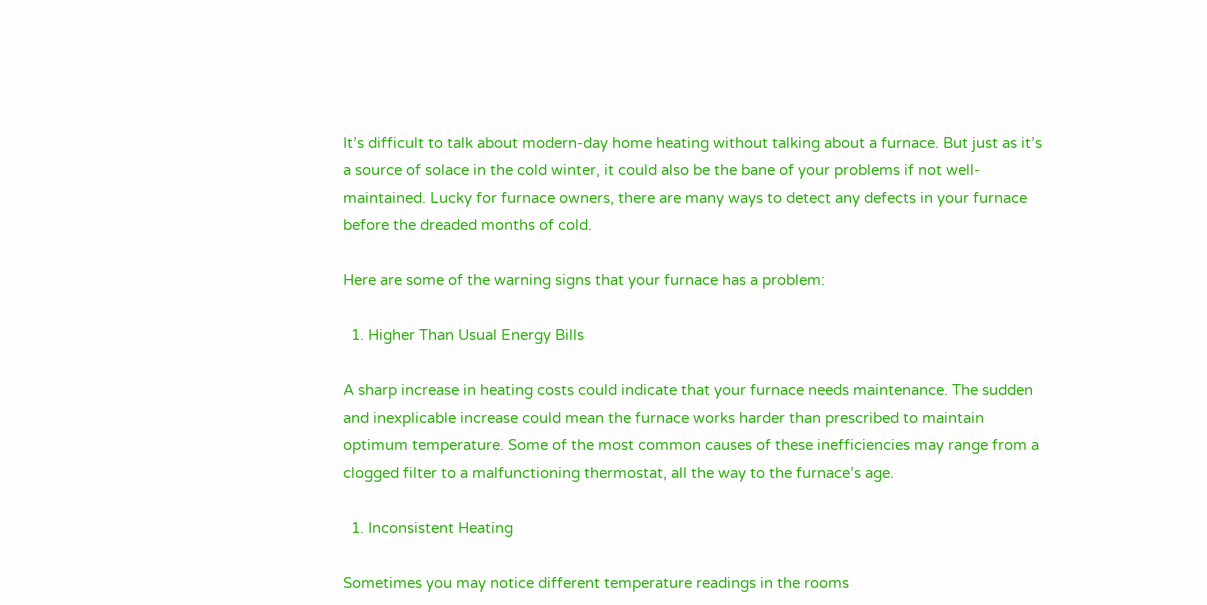It’s difficult to talk about modern-day home heating without talking about a furnace. But just as it’s a source of solace in the cold winter, it could also be the bane of your problems if not well-maintained. Lucky for furnace owners, there are many ways to detect any defects in your furnace before the dreaded months of cold.

Here are some of the warning signs that your furnace has a problem:

  1. Higher Than Usual Energy Bills

A sharp increase in heating costs could indicate that your furnace needs maintenance. The sudden and inexplicable increase could mean the furnace works harder than prescribed to maintain optimum temperature. Some of the most common causes of these inefficiencies may range from a clogged filter to a malfunctioning thermostat, all the way to the furnace’s age.

  1. Inconsistent Heating

Sometimes you may notice different temperature readings in the rooms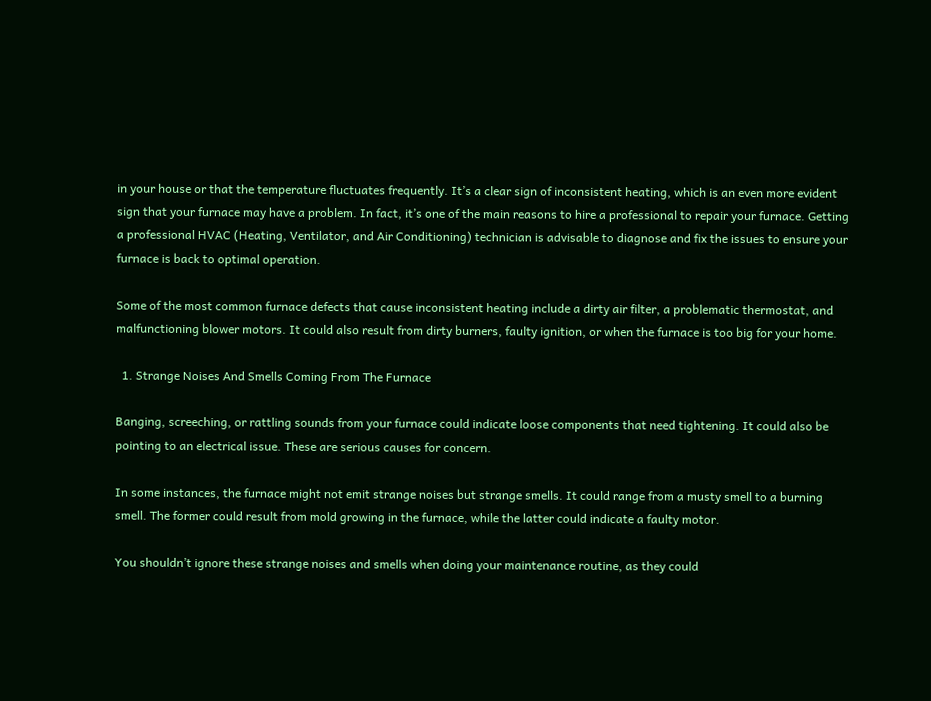in your house or that the temperature fluctuates frequently. It’s a clear sign of inconsistent heating, which is an even more evident sign that your furnace may have a problem. In fact, it’s one of the main reasons to hire a professional to repair your furnace. Getting a professional HVAC (Heating, Ventilator, and Air Conditioning) technician is advisable to diagnose and fix the issues to ensure your furnace is back to optimal operation.

Some of the most common furnace defects that cause inconsistent heating include a dirty air filter, a problematic thermostat, and malfunctioning blower motors. It could also result from dirty burners, faulty ignition, or when the furnace is too big for your home.

  1. Strange Noises And Smells Coming From The Furnace

Banging, screeching, or rattling sounds from your furnace could indicate loose components that need tightening. It could also be pointing to an electrical issue. These are serious causes for concern.

In some instances, the furnace might not emit strange noises but strange smells. It could range from a musty smell to a burning smell. The former could result from mold growing in the furnace, while the latter could indicate a faulty motor.

You shouldn’t ignore these strange noises and smells when doing your maintenance routine, as they could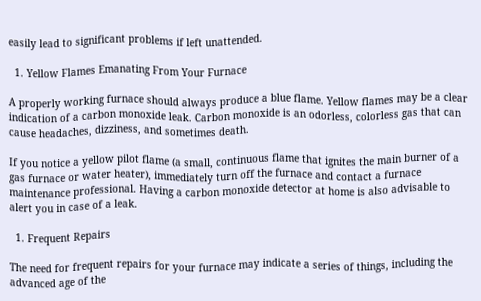easily lead to significant problems if left unattended.

  1. Yellow Flames Emanating From Your Furnace

A properly working furnace should always produce a blue flame. Yellow flames may be a clear indication of a carbon monoxide leak. Carbon monoxide is an odorless, colorless gas that can cause headaches, dizziness, and sometimes death.

If you notice a yellow pilot flame (a small, continuous flame that ignites the main burner of a gas furnace or water heater), immediately turn off the furnace and contact a furnace maintenance professional. Having a carbon monoxide detector at home is also advisable to alert you in case of a leak.

  1. Frequent Repairs

The need for frequent repairs for your furnace may indicate a series of things, including the advanced age of the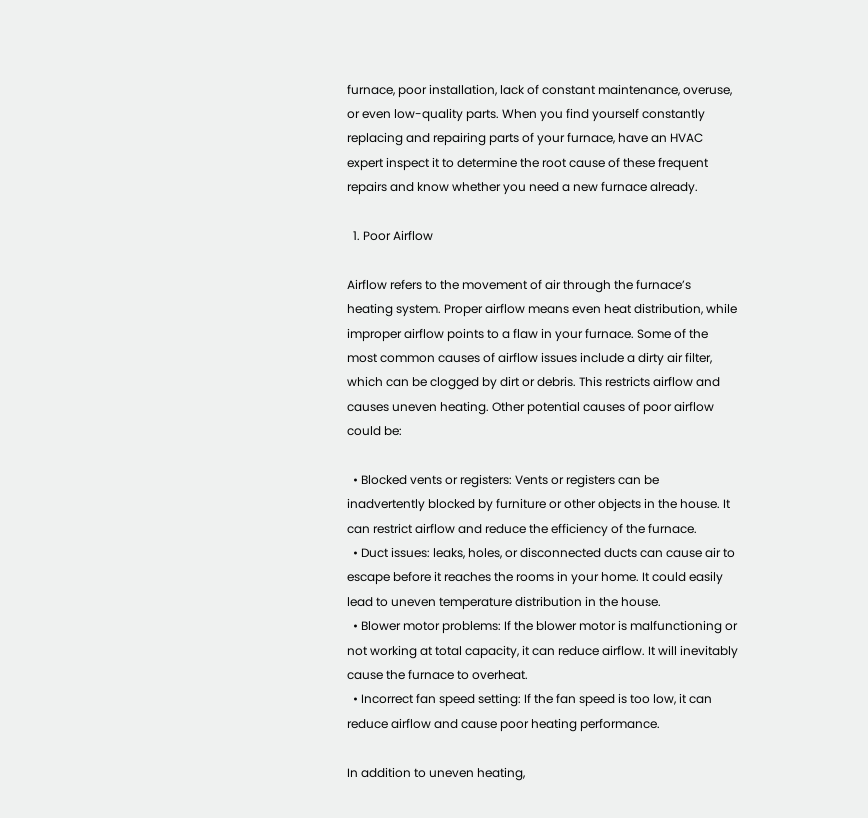furnace, poor installation, lack of constant maintenance, overuse, or even low-quality parts. When you find yourself constantly replacing and repairing parts of your furnace, have an HVAC expert inspect it to determine the root cause of these frequent repairs and know whether you need a new furnace already.

  1. Poor Airflow

Airflow refers to the movement of air through the furnace’s heating system. Proper airflow means even heat distribution, while improper airflow points to a flaw in your furnace. Some of the most common causes of airflow issues include a dirty air filter, which can be clogged by dirt or debris. This restricts airflow and causes uneven heating. Other potential causes of poor airflow could be:

  • Blocked vents or registers: Vents or registers can be inadvertently blocked by furniture or other objects in the house. It can restrict airflow and reduce the efficiency of the furnace.
  • Duct issues: leaks, holes, or disconnected ducts can cause air to escape before it reaches the rooms in your home. It could easily lead to uneven temperature distribution in the house.
  • Blower motor problems: If the blower motor is malfunctioning or not working at total capacity, it can reduce airflow. It will inevitably cause the furnace to overheat.
  • Incorrect fan speed setting: If the fan speed is too low, it can reduce airflow and cause poor heating performance.

In addition to uneven heating,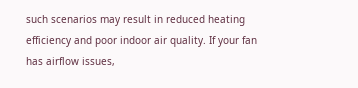such scenarios may result in reduced heating efficiency and poor indoor air quality. If your fan has airflow issues,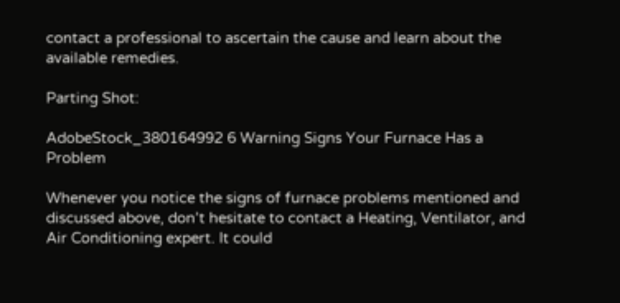contact a professional to ascertain the cause and learn about the available remedies.

Parting Shot:

AdobeStock_380164992 6 Warning Signs Your Furnace Has a Problem

Whenever you notice the signs of furnace problems mentioned and discussed above, don’t hesitate to contact a Heating, Ventilator, and Air Conditioning expert. It could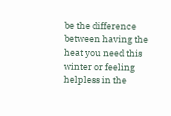be the difference between having the heat you need this winter or feeling helpless in the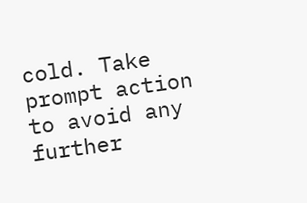cold. Take prompt action to avoid any further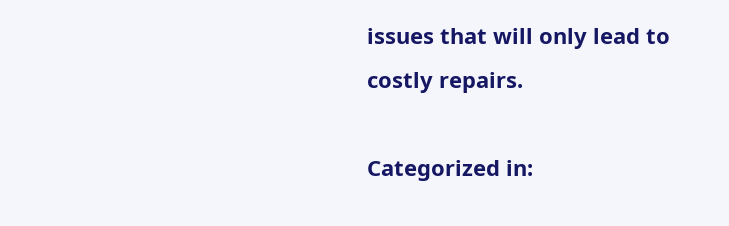issues that will only lead to costly repairs.

Categorized in: